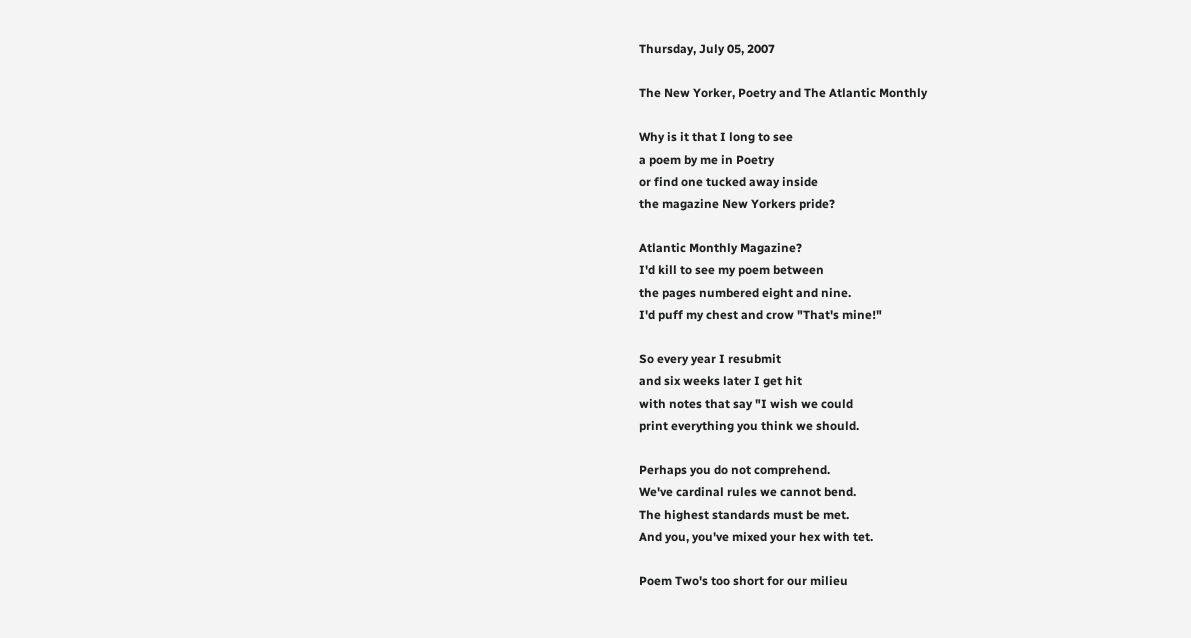Thursday, July 05, 2007

The New Yorker, Poetry and The Atlantic Monthly

Why is it that I long to see
a poem by me in Poetry
or find one tucked away inside
the magazine New Yorkers pride?

Atlantic Monthly Magazine?
I'd kill to see my poem between
the pages numbered eight and nine.
I'd puff my chest and crow "That's mine!"

So every year I resubmit
and six weeks later I get hit
with notes that say "I wish we could
print everything you think we should.

Perhaps you do not comprehend.
We've cardinal rules we cannot bend.
The highest standards must be met.
And you, you've mixed your hex with tet.

Poem Two's too short for our milieu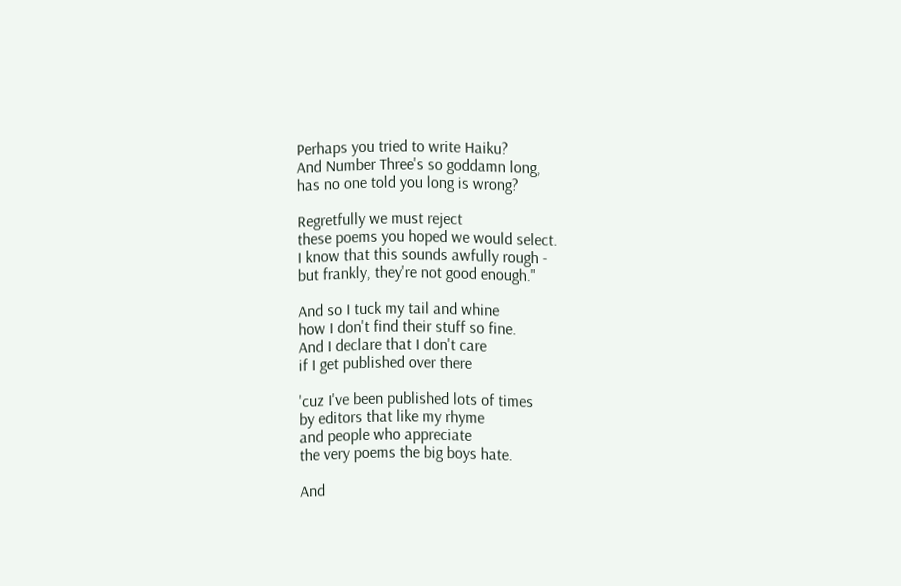Perhaps you tried to write Haiku?
And Number Three's so goddamn long,
has no one told you long is wrong?

Regretfully we must reject
these poems you hoped we would select.
I know that this sounds awfully rough -
but frankly, they're not good enough."

And so I tuck my tail and whine
how I don't find their stuff so fine.
And I declare that I don't care
if I get published over there

'cuz I've been published lots of times
by editors that like my rhyme
and people who appreciate
the very poems the big boys hate.

And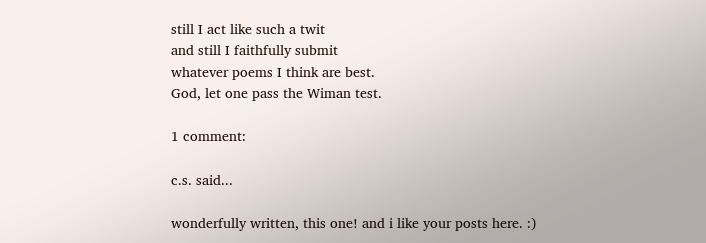still I act like such a twit
and still I faithfully submit
whatever poems I think are best.
God, let one pass the Wiman test.

1 comment:

c.s. said...

wonderfully written, this one! and i like your posts here. :)